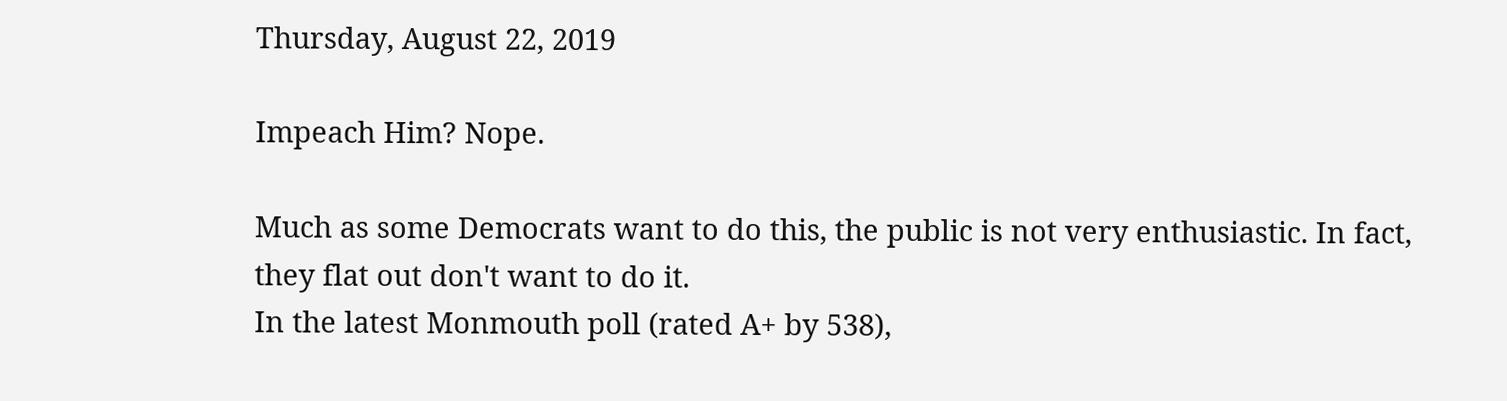Thursday, August 22, 2019

Impeach Him? Nope.

Much as some Democrats want to do this, the public is not very enthusiastic. In fact, they flat out don't want to do it.
In the latest Monmouth poll (rated A+ by 538),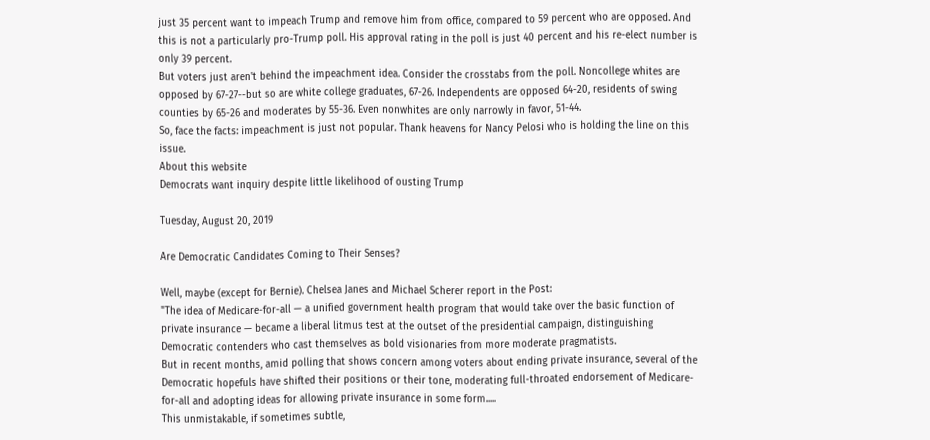just 35 percent want to impeach Trump and remove him from office, compared to 59 percent who are opposed. And this is not a particularly pro-Trump poll. His approval rating in the poll is just 40 percent and his re-elect number is only 39 percent.
But voters just aren't behind the impeachment idea. Consider the crosstabs from the poll. Noncollege whites are opposed by 67-27--but so are white college graduates, 67-26. Independents are opposed 64-20, residents of swing counties by 65-26 and moderates by 55-36. Even nonwhites are only narrowly in favor, 51-44.
So, face the facts: impeachment is just not popular. Thank heavens for Nancy Pelosi who is holding the line on this issue.
About this website
Democrats want inquiry despite little likelihood of ousting Trump

Tuesday, August 20, 2019

Are Democratic Candidates Coming to Their Senses?

Well, maybe (except for Bernie). Chelsea Janes and Michael Scherer report in the Post:
"The idea of Medicare-for-all — a unified government health program that would take over the basic function of private insurance — became a liberal litmus test at the outset of the presidential campaign, distinguishing Democratic contenders who cast themselves as bold visionaries from more moderate pragmatists.
But in recent months, amid polling that shows concern among voters about ending private insurance, several of the Democratic hopefuls have shifted their positions or their tone, moderating full-throated endorsement of Medicare-for-all and adopting ideas for allowing private insurance in some form.....
This unmistakable, if sometimes subtle,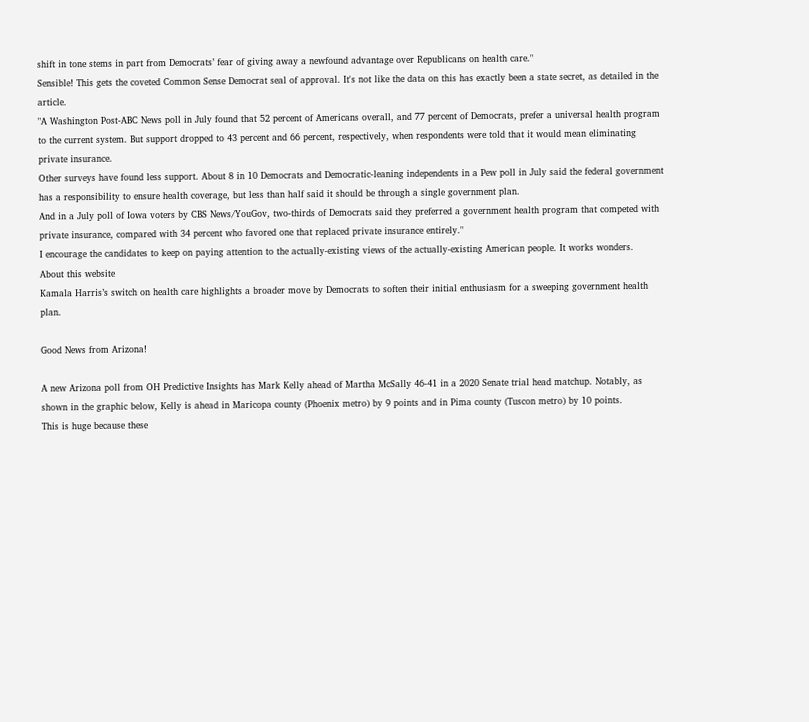shift in tone stems in part from Democrats’ fear of giving away a newfound advantage over Republicans on health care."
Sensible! This gets the coveted Common Sense Democrat seal of approval. It's not like the data on this has exactly been a state secret, as detailed in the article.
"A Washington Post-ABC News poll in July found that 52 percent of Americans overall, and 77 percent of Democrats, prefer a universal health program to the current system. But support dropped to 43 percent and 66 percent, respectively, when respondents were told that it would mean eliminating private insurance.
Other surveys have found less support. About 8 in 10 Democrats and Democratic-leaning independents in a Pew poll in July said the federal government has a responsibility to ensure health coverage, but less than half said it should be through a single government plan.
And in a July poll of Iowa voters by CBS News/YouGov, two-thirds of Democrats said they preferred a government health program that competed with private insurance, compared with 34 percent who favored one that replaced private insurance entirely."
I encourage the candidates to keep on paying attention to the actually-existing views of the actually-existing American people. It works wonders.
About this website
Kamala Harris’s switch on health care highlights a broader move by Democrats to soften their initial enthusiasm for a sweeping government health plan.

Good News from Arizona!

A new Arizona poll from OH Predictive Insights has Mark Kelly ahead of Martha McSally 46-41 in a 2020 Senate trial head matchup. Notably, as shown in the graphic below, Kelly is ahead in Maricopa county (Phoenix metro) by 9 points and in Pima county (Tuscon metro) by 10 points.
This is huge because these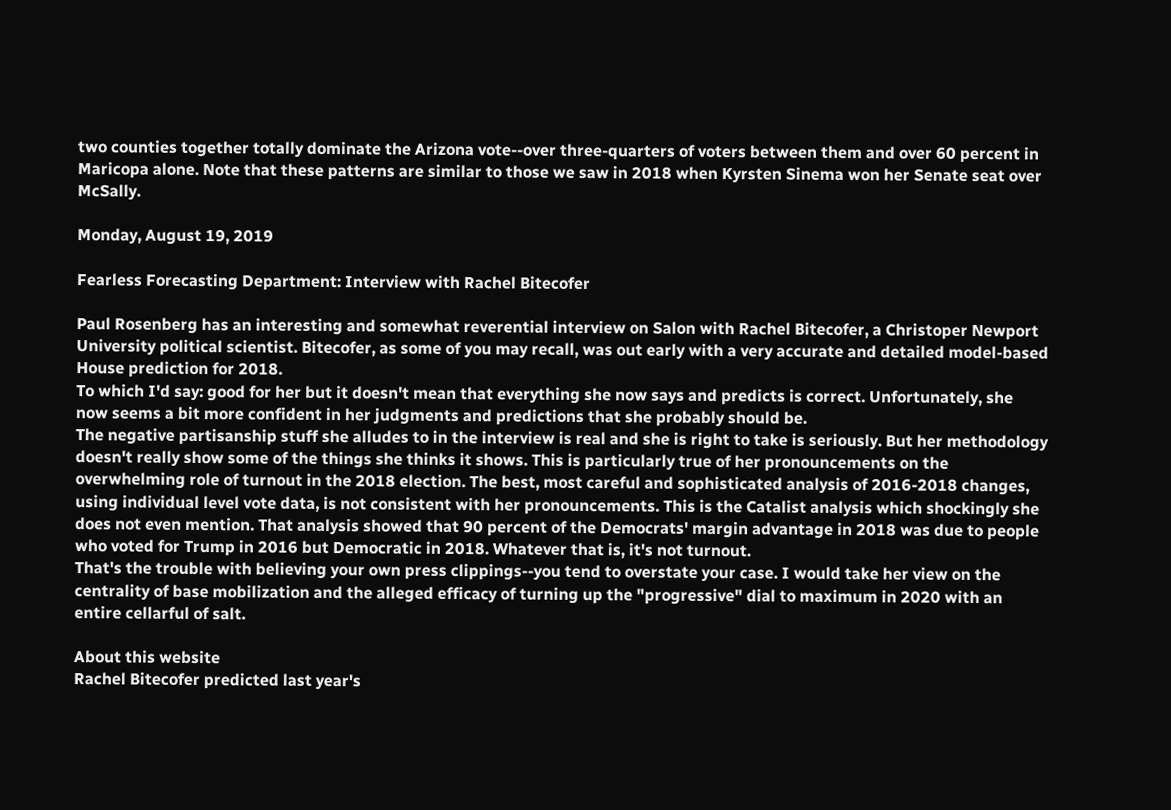two counties together totally dominate the Arizona vote--over three-quarters of voters between them and over 60 percent in Maricopa alone. Note that these patterns are similar to those we saw in 2018 when Kyrsten Sinema won her Senate seat over McSally.

Monday, August 19, 2019

Fearless Forecasting Department: Interview with Rachel Bitecofer

Paul Rosenberg has an interesting and somewhat reverential interview on Salon with Rachel Bitecofer, a Christoper Newport University political scientist. Bitecofer, as some of you may recall, was out early with a very accurate and detailed model-based House prediction for 2018.
To which I'd say: good for her but it doesn't mean that everything she now says and predicts is correct. Unfortunately, she now seems a bit more confident in her judgments and predictions that she probably should be.
The negative partisanship stuff she alludes to in the interview is real and she is right to take is seriously. But her methodology doesn't really show some of the things she thinks it shows. This is particularly true of her pronouncements on the overwhelming role of turnout in the 2018 election. The best, most careful and sophisticated analysis of 2016-2018 changes, using individual level vote data, is not consistent with her pronouncements. This is the Catalist analysis which shockingly she does not even mention. That analysis showed that 90 percent of the Democrats' margin advantage in 2018 was due to people who voted for Trump in 2016 but Democratic in 2018. Whatever that is, it's not turnout.
That's the trouble with believing your own press clippings--you tend to overstate your case. I would take her view on the centrality of base mobilization and the alleged efficacy of turning up the "progressive" dial to maximum in 2020 with an entire cellarful of salt.

About this website
Rachel Bitecofer predicted last year's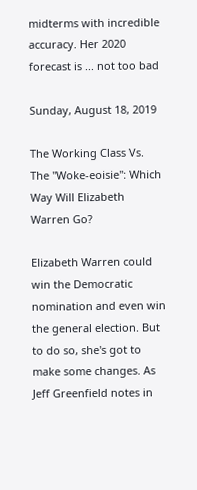midterms with incredible accuracy. Her 2020 forecast is ... not too bad

Sunday, August 18, 2019

The Working Class Vs. The "Woke-eoisie": Which Way Will Elizabeth Warren Go?

Elizabeth Warren could win the Democratic nomination and even win the general election. But to do so, she's got to make some changes. As Jeff Greenfield notes in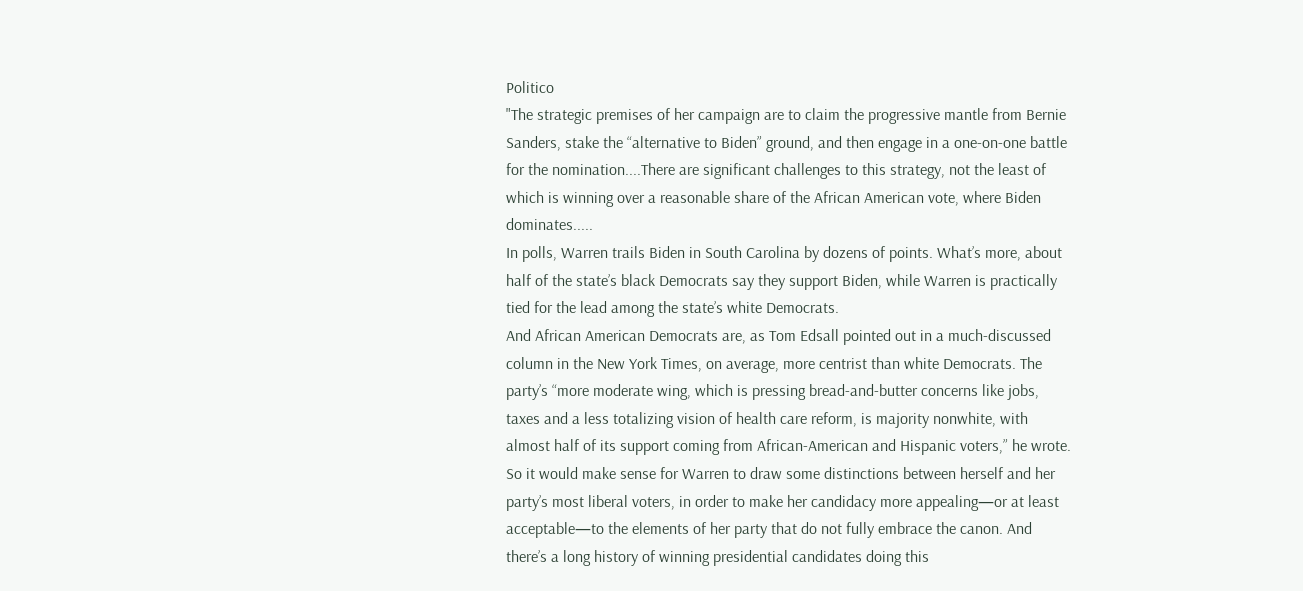Politico
"The strategic premises of her campaign are to claim the progressive mantle from Bernie Sanders, stake the “alternative to Biden” ground, and then engage in a one-on-one battle for the nomination....There are significant challenges to this strategy, not the least of which is winning over a reasonable share of the African American vote, where Biden dominates.....
In polls, Warren trails Biden in South Carolina by dozens of points. What’s more, about half of the state’s black Democrats say they support Biden, while Warren is practically tied for the lead among the state’s white Democrats.
And African American Democrats are, as Tom Edsall pointed out in a much-discussed column in the New York Times, on average, more centrist than white Democrats. The party’s “more moderate wing, which is pressing bread-and-butter concerns like jobs, taxes and a less totalizing vision of health care reform, is majority nonwhite, with almost half of its support coming from African-American and Hispanic voters,” he wrote.
So it would make sense for Warren to draw some distinctions between herself and her party’s most liberal voters, in order to make her candidacy more appealing—or at least acceptable—to the elements of her party that do not fully embrace the canon. And there’s a long history of winning presidential candidates doing this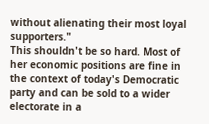without alienating their most loyal supporters."
This shouldn't be so hard. Most of her economic positions are fine in the context of today's Democratic party and can be sold to a wider electorate in a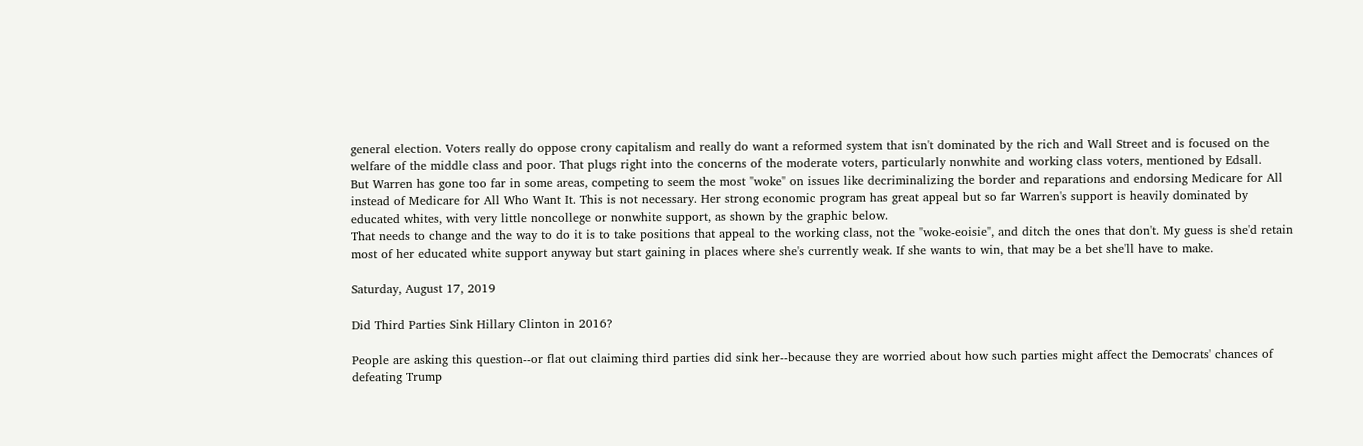general election. Voters really do oppose crony capitalism and really do want a reformed system that isn't dominated by the rich and Wall Street and is focused on the welfare of the middle class and poor. That plugs right into the concerns of the moderate voters, particularly nonwhite and working class voters, mentioned by Edsall.
But Warren has gone too far in some areas, competing to seem the most "woke" on issues like decriminalizing the border and reparations and endorsing Medicare for All instead of Medicare for All Who Want It. This is not necessary. Her strong economic program has great appeal but so far Warren's support is heavily dominated by educated whites, with very little noncollege or nonwhite support, as shown by the graphic below.
That needs to change and the way to do it is to take positions that appeal to the working class, not the "woke-eoisie", and ditch the ones that don't. My guess is she'd retain most of her educated white support anyway but start gaining in places where she's currently weak. If she wants to win, that may be a bet she'll have to make.

Saturday, August 17, 2019

Did Third Parties Sink Hillary Clinton in 2016?

People are asking this question--or flat out claiming third parties did sink her--because they are worried about how such parties might affect the Democrats' chances of defeating Trump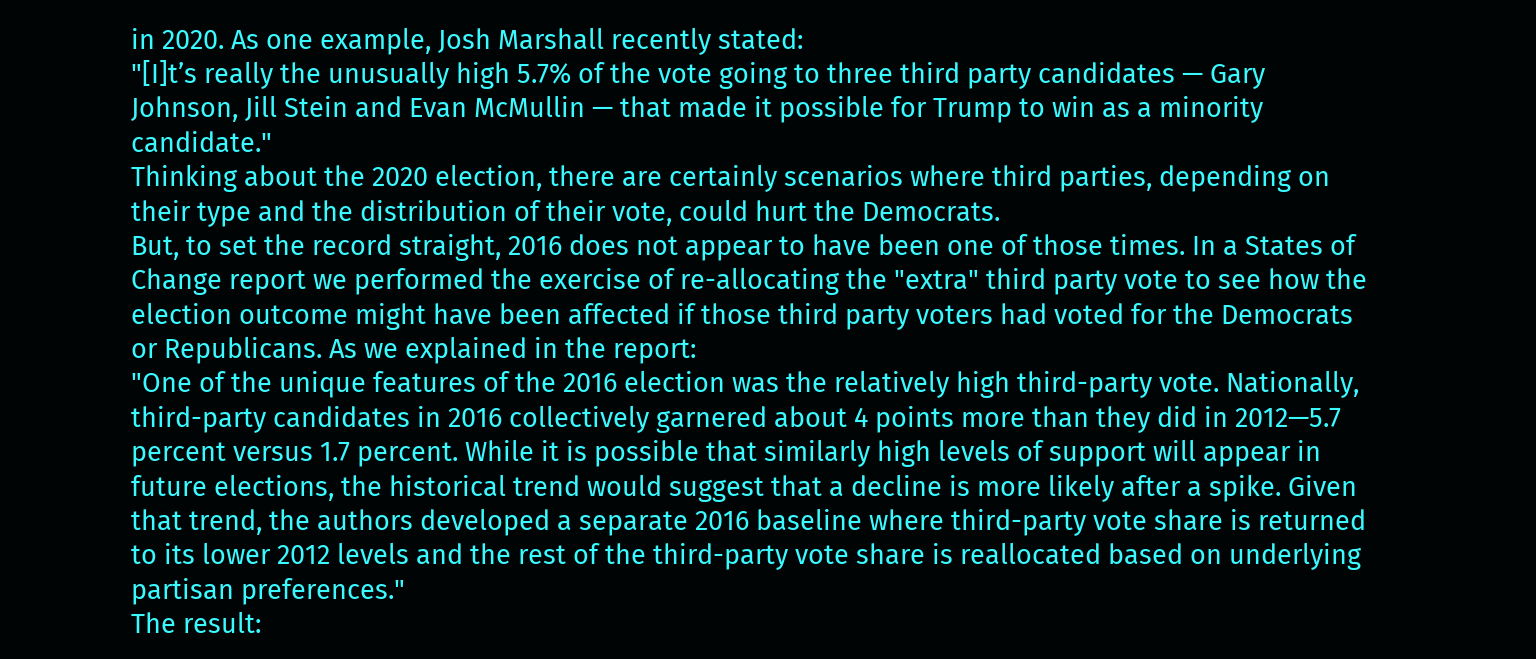in 2020. As one example, Josh Marshall recently stated:
"[I]t’s really the unusually high 5.7% of the vote going to three third party candidates — Gary Johnson, Jill Stein and Evan McMullin — that made it possible for Trump to win as a minority candidate."
Thinking about the 2020 election, there are certainly scenarios where third parties, depending on their type and the distribution of their vote, could hurt the Democrats.
But, to set the record straight, 2016 does not appear to have been one of those times. In a States of Change report we performed the exercise of re-allocating the "extra" third party vote to see how the election outcome might have been affected if those third party voters had voted for the Democrats or Republicans. As we explained in the report:
"One of the unique features of the 2016 election was the relatively high third-party vote. Nationally, third-party candidates in 2016 collectively garnered about 4 points more than they did in 2012—5.7 percent versus 1.7 percent. While it is possible that similarly high levels of support will appear in future elections, the historical trend would suggest that a decline is more likely after a spike. Given that trend, the authors developed a separate 2016 baseline where third-party vote share is returned to its lower 2012 levels and the rest of the third-party vote share is reallocated based on underlying partisan preferences."
The result: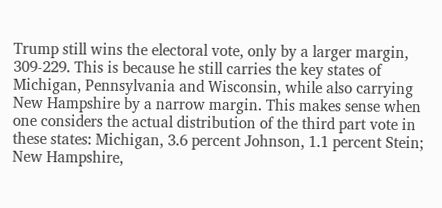Trump still wins the electoral vote, only by a larger margin, 309-229. This is because he still carries the key states of Michigan, Pennsylvania and Wisconsin, while also carrying New Hampshire by a narrow margin. This makes sense when one considers the actual distribution of the third part vote in these states: Michigan, 3.6 percent Johnson, 1.1 percent Stein; New Hampshire,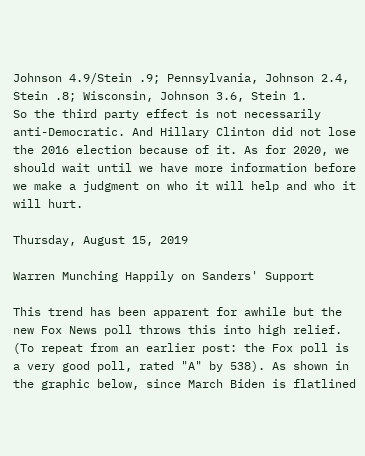Johnson 4.9/Stein .9; Pennsylvania, Johnson 2.4, Stein .8; Wisconsin, Johnson 3.6, Stein 1.
So the third party effect is not necessarily anti-Democratic. And Hillary Clinton did not lose the 2016 election because of it. As for 2020, we should wait until we have more information before we make a judgment on who it will help and who it will hurt.

Thursday, August 15, 2019

Warren Munching Happily on Sanders' Support

This trend has been apparent for awhile but the new Fox News poll throws this into high relief. (To repeat from an earlier post: the Fox poll is a very good poll, rated "A" by 538). As shown in the graphic below, since March Biden is flatlined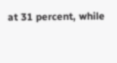at 31 percent, while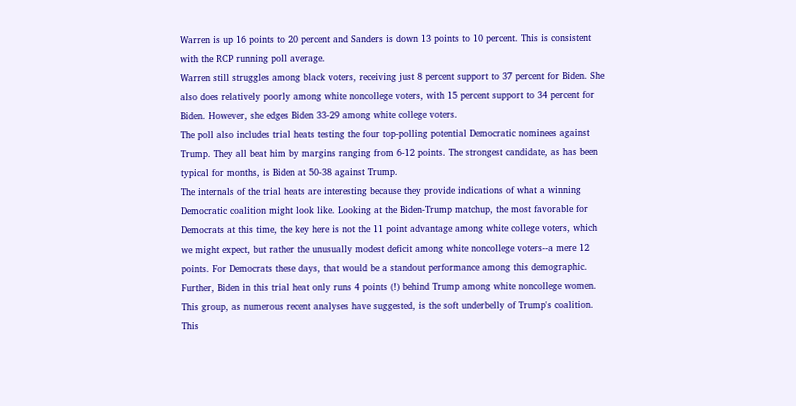Warren is up 16 points to 20 percent and Sanders is down 13 points to 10 percent. This is consistent with the RCP running poll average.
Warren still struggles among black voters, receiving just 8 percent support to 37 percent for Biden. She also does relatively poorly among white noncollege voters, with 15 percent support to 34 percent for Biden. However, she edges Biden 33-29 among white college voters.
The poll also includes trial heats testing the four top-polling potential Democratic nominees against Trump. They all beat him by margins ranging from 6-12 points. The strongest candidate, as has been typical for months, is Biden at 50-38 against Trump.
The internals of the trial heats are interesting because they provide indications of what a winning Democratic coalition might look like. Looking at the Biden-Trump matchup, the most favorable for Democrats at this time, the key here is not the 11 point advantage among white college voters, which we might expect, but rather the unusually modest deficit among white noncollege voters--a mere 12 points. For Democrats these days, that would be a standout performance among this demographic.
Further, Biden in this trial heat only runs 4 points (!) behind Trump among white noncollege women. This group, as numerous recent analyses have suggested, is the soft underbelly of Trump's coalition. This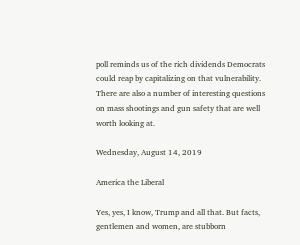poll reminds us of the rich dividends Democrats could reap by capitalizing on that vulnerability.
There are also a number of interesting questions on mass shootings and gun safety that are well worth looking at.

Wednesday, August 14, 2019

America the Liberal

Yes, yes, I know, Trump and all that. But facts, gentlemen and women, are stubborn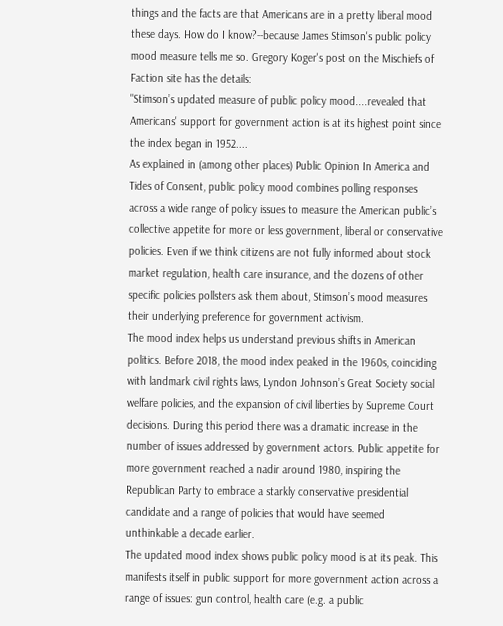things and the facts are that Americans are in a pretty liberal mood these days. How do I know?--because James Stimson's public policy mood measure tells me so. Gregory Koger's post on the Mischiefs of Faction site has the details:
"Stimson’s updated measure of public policy mood....revealed that Americans' support for government action is at its highest point since the index began in 1952....
As explained in (among other places) Public Opinion In America and Tides of Consent, public policy mood combines polling responses across a wide range of policy issues to measure the American public’s collective appetite for more or less government, liberal or conservative policies. Even if we think citizens are not fully informed about stock market regulation, health care insurance, and the dozens of other specific policies pollsters ask them about, Stimson’s mood measures their underlying preference for government activism.
The mood index helps us understand previous shifts in American politics. Before 2018, the mood index peaked in the 1960s, coinciding with landmark civil rights laws, Lyndon Johnson’s Great Society social welfare policies, and the expansion of civil liberties by Supreme Court decisions. During this period there was a dramatic increase in the number of issues addressed by government actors. Public appetite for more government reached a nadir around 1980, inspiring the Republican Party to embrace a starkly conservative presidential candidate and a range of policies that would have seemed unthinkable a decade earlier.
The updated mood index shows public policy mood is at its peak. This manifests itself in public support for more government action across a range of issues: gun control, health care (e.g. a public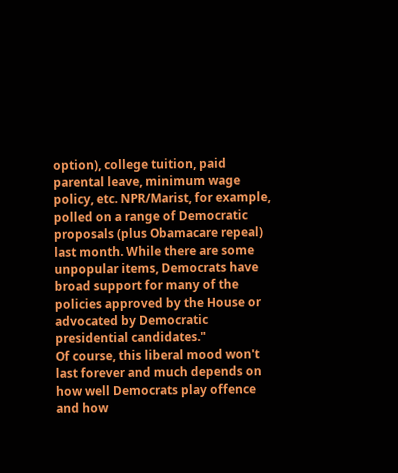option), college tuition, paid parental leave, minimum wage policy, etc. NPR/Marist, for example, polled on a range of Democratic proposals (plus Obamacare repeal) last month. While there are some unpopular items, Democrats have broad support for many of the policies approved by the House or advocated by Democratic presidential candidates."
Of course, this liberal mood won't last forever and much depends on how well Democrats play offence and how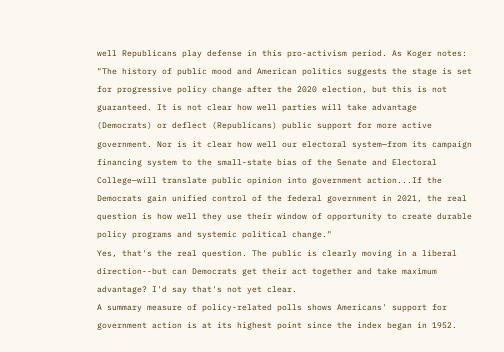well Republicans play defense in this pro-activism period. As Koger notes:
"The history of public mood and American politics suggests the stage is set for progressive policy change after the 2020 election, but this is not guaranteed. It is not clear how well parties will take advantage (Democrats) or deflect (Republicans) public support for more active government. Nor is it clear how well our electoral system—from its campaign financing system to the small-state bias of the Senate and Electoral College—will translate public opinion into government action...If the Democrats gain unified control of the federal government in 2021, the real question is how well they use their window of opportunity to create durable policy programs and systemic political change."
Yes, that's the real question. The public is clearly moving in a liberal direction--but can Democrats get their act together and take maximum advantage? I'd say that's not yet clear.
A summary measure of policy-related polls shows Americans' support for government action is at its highest point since the index began in 1952.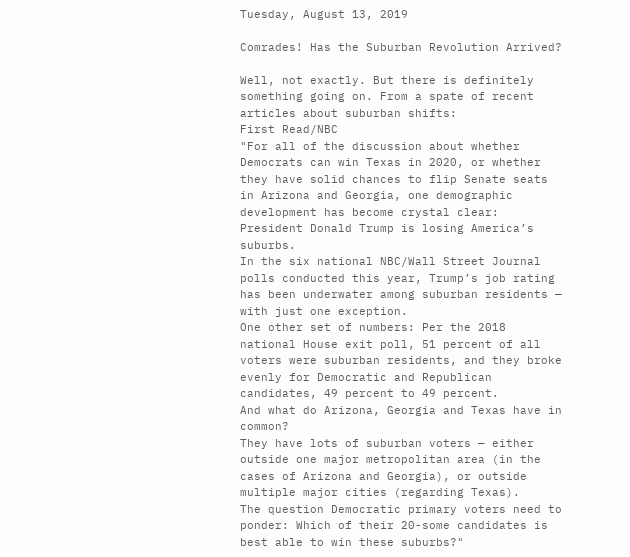Tuesday, August 13, 2019

Comrades! Has the Suburban Revolution Arrived?

Well, not exactly. But there is definitely something going on. From a spate of recent articles about suburban shifts:
First Read/NBC
"For all of the discussion about whether Democrats can win Texas in 2020, or whether they have solid chances to flip Senate seats in Arizona and Georgia, one demographic development has become crystal clear:
President Donald Trump is losing America’s suburbs.
In the six national NBC/Wall Street Journal polls conducted this year, Trump’s job rating has been underwater among suburban residents — with just one exception.
One other set of numbers: Per the 2018 national House exit poll, 51 percent of all voters were suburban residents, and they broke evenly for Democratic and Republican candidates, 49 percent to 49 percent.
And what do Arizona, Georgia and Texas have in common?
They have lots of suburban voters — either outside one major metropolitan area (in the cases of Arizona and Georgia), or outside multiple major cities (regarding Texas).
The question Democratic primary voters need to ponder: Which of their 20-some candidates is best able to win these suburbs?"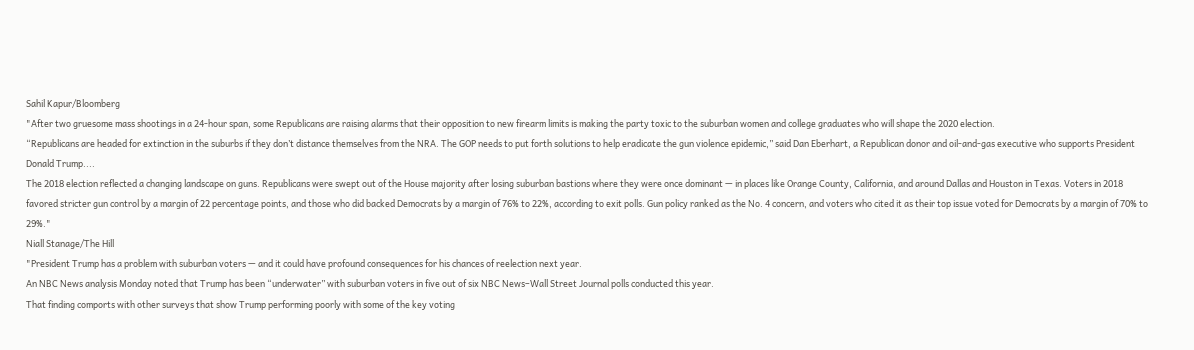Sahil Kapur/Bloomberg
"After two gruesome mass shootings in a 24-hour span, some Republicans are raising alarms that their opposition to new firearm limits is making the party toxic to the suburban women and college graduates who will shape the 2020 election.
“Republicans are headed for extinction in the suburbs if they don’t distance themselves from the NRA. The GOP needs to put forth solutions to help eradicate the gun violence epidemic,” said Dan Eberhart, a Republican donor and oil-and-gas executive who supports President Donald Trump....
The 2018 election reflected a changing landscape on guns. Republicans were swept out of the House majority after losing suburban bastions where they were once dominant — in places like Orange County, California, and around Dallas and Houston in Texas. Voters in 2018 favored stricter gun control by a margin of 22 percentage points, and those who did backed Democrats by a margin of 76% to 22%, according to exit polls. Gun policy ranked as the No. 4 concern, and voters who cited it as their top issue voted for Democrats by a margin of 70% to 29%."
Niall Stanage/The Hill
"President Trump has a problem with suburban voters — and it could have profound consequences for his chances of reelection next year.
An NBC News analysis Monday noted that Trump has been “underwater” with suburban voters in five out of six NBC News–Wall Street Journal polls conducted this year.
That finding comports with other surveys that show Trump performing poorly with some of the key voting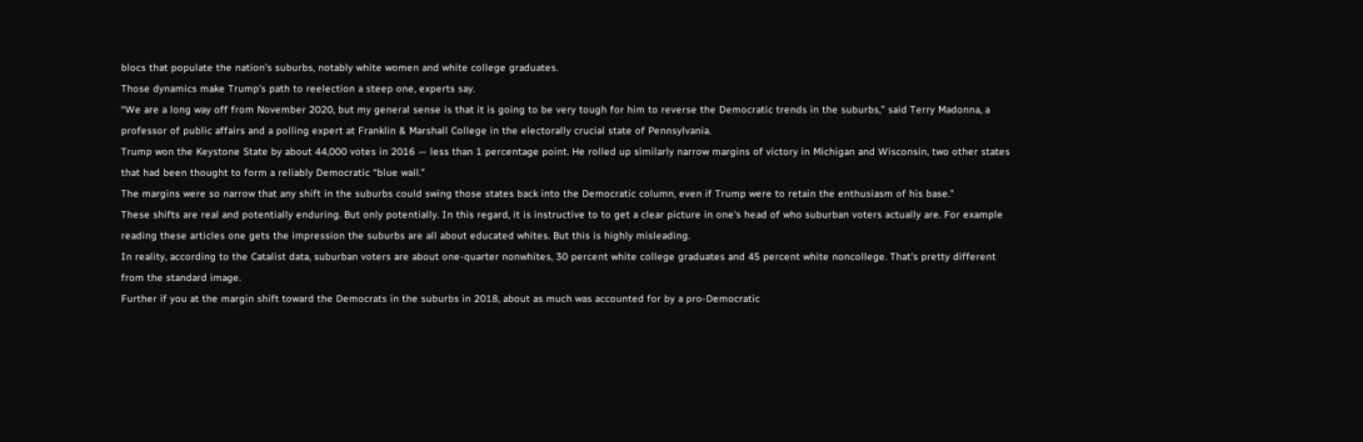blocs that populate the nation’s suburbs, notably white women and white college graduates.
Those dynamics make Trump’s path to reelection a steep one, experts say.
“We are a long way off from November 2020, but my general sense is that it is going to be very tough for him to reverse the Democratic trends in the suburbs,” said Terry Madonna, a professor of public affairs and a polling expert at Franklin & Marshall College in the electorally crucial state of Pennsylvania.
Trump won the Keystone State by about 44,000 votes in 2016 — less than 1 percentage point. He rolled up similarly narrow margins of victory in Michigan and Wisconsin, two other states that had been thought to form a reliably Democratic “blue wall.”
The margins were so narrow that any shift in the suburbs could swing those states back into the Democratic column, even if Trump were to retain the enthusiasm of his base."
These shifts are real and potentially enduring. But only potentially. In this regard, it is instructive to to get a clear picture in one's head of who suburban voters actually are. For example reading these articles one gets the impression the suburbs are all about educated whites. But this is highly misleading.
In reality, according to the Catalist data, suburban voters are about one-quarter nonwhites, 30 percent white college graduates and 45 percent white noncollege. That's pretty different from the standard image.
Further if you at the margin shift toward the Democrats in the suburbs in 2018, about as much was accounted for by a pro-Democratic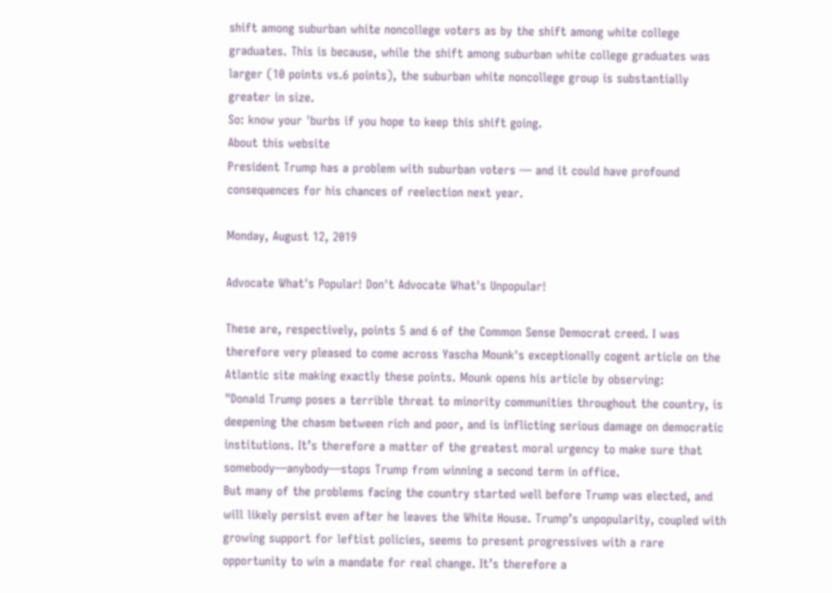shift among suburban white noncollege voters as by the shift among white college graduates. This is because, while the shift among suburban white college graduates was larger (10 points vs.6 points), the suburban white noncollege group is substantially greater in size.
So: know your 'burbs if you hope to keep this shift going.
About this website
President Trump has a problem with suburban voters — and it could have profound consequences for his chances of reelection next year.

Monday, August 12, 2019

Advocate What's Popular! Don't Advocate What's Unpopular!

These are, respectively, points 5 and 6 of the Common Sense Democrat creed. I was therefore very pleased to come across Yascha Mounk's exceptionally cogent article on the Atlantic site making exactly these points. Mounk opens his article by observing:
"Donald Trump poses a terrible threat to minority communities throughout the country, is deepening the chasm between rich and poor, and is inflicting serious damage on democratic institutions. It’s therefore a matter of the greatest moral urgency to make sure that somebody—anybody—stops Trump from winning a second term in office.
But many of the problems facing the country started well before Trump was elected, and will likely persist even after he leaves the White House. Trump’s unpopularity, coupled with growing support for leftist policies, seems to present progressives with a rare opportunity to win a mandate for real change. It’s therefore a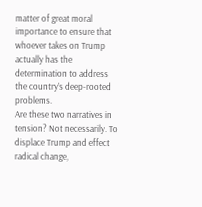matter of great moral importance to ensure that whoever takes on Trump actually has the determination to address the country’s deep-rooted problems.
Are these two narratives in tension? Not necessarily. To displace Trump and effect radical change,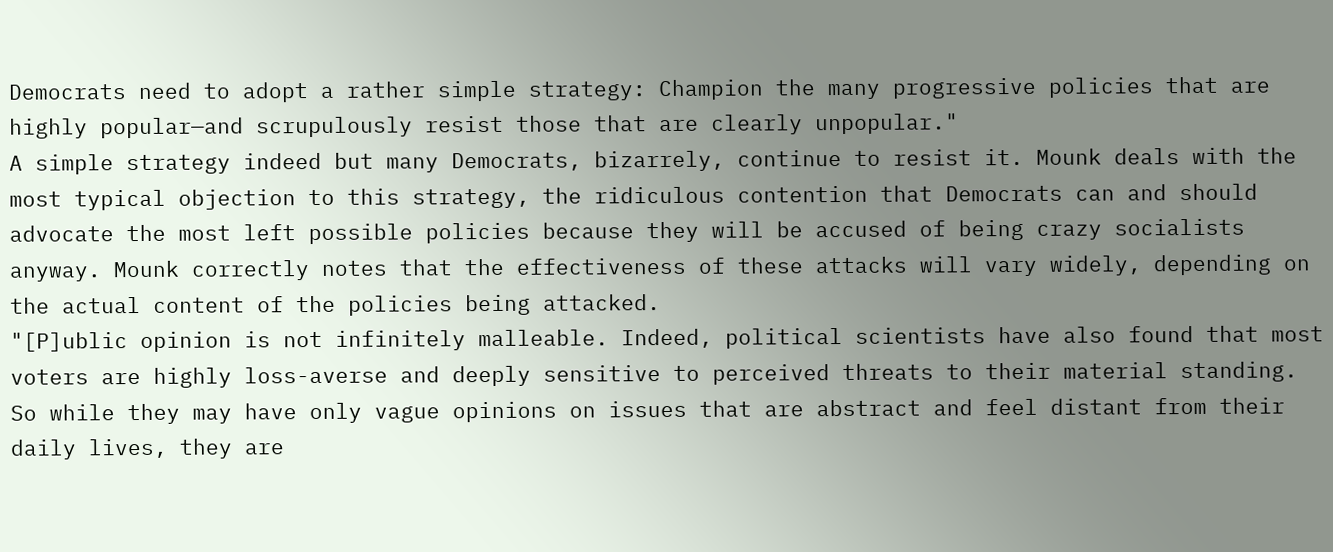Democrats need to adopt a rather simple strategy: Champion the many progressive policies that are highly popular—and scrupulously resist those that are clearly unpopular."
A simple strategy indeed but many Democrats, bizarrely, continue to resist it. Mounk deals with the most typical objection to this strategy, the ridiculous contention that Democrats can and should advocate the most left possible policies because they will be accused of being crazy socialists anyway. Mounk correctly notes that the effectiveness of these attacks will vary widely, depending on the actual content of the policies being attacked.
"[P]ublic opinion is not infinitely malleable. Indeed, political scientists have also found that most voters are highly loss-averse and deeply sensitive to perceived threats to their material standing. So while they may have only vague opinions on issues that are abstract and feel distant from their daily lives, they are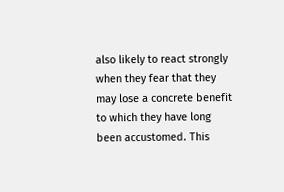also likely to react strongly when they fear that they may lose a concrete benefit to which they have long been accustomed. This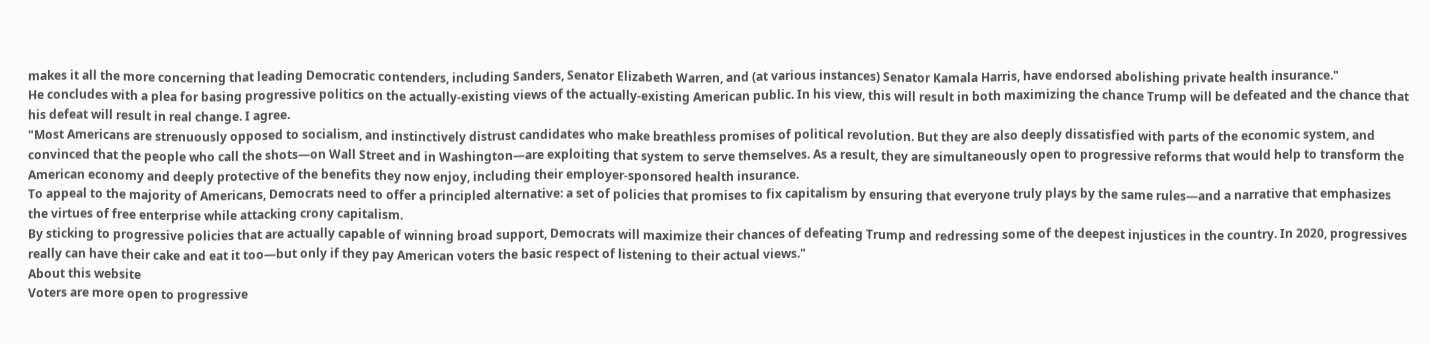makes it all the more concerning that leading Democratic contenders, including Sanders, Senator Elizabeth Warren, and (at various instances) Senator Kamala Harris, have endorsed abolishing private health insurance."
He concludes with a plea for basing progressive politics on the actually-existing views of the actually-existing American public. In his view, this will result in both maximizing the chance Trump will be defeated and the chance that his defeat will result in real change. I agree.
"Most Americans are strenuously opposed to socialism, and instinctively distrust candidates who make breathless promises of political revolution. But they are also deeply dissatisfied with parts of the economic system, and convinced that the people who call the shots—on Wall Street and in Washington—are exploiting that system to serve themselves. As a result, they are simultaneously open to progressive reforms that would help to transform the American economy and deeply protective of the benefits they now enjoy, including their employer-sponsored health insurance.
To appeal to the majority of Americans, Democrats need to offer a principled alternative: a set of policies that promises to fix capitalism by ensuring that everyone truly plays by the same rules—and a narrative that emphasizes the virtues of free enterprise while attacking crony capitalism.
By sticking to progressive policies that are actually capable of winning broad support, Democrats will maximize their chances of defeating Trump and redressing some of the deepest injustices in the country. In 2020, progressives really can have their cake and eat it too—but only if they pay American voters the basic respect of listening to their actual views."
About this website
Voters are more open to progressive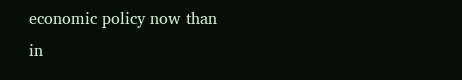economic policy now than in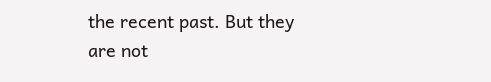the recent past. But they are not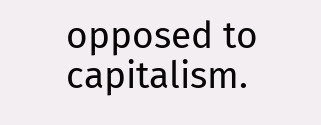opposed to capitalism.